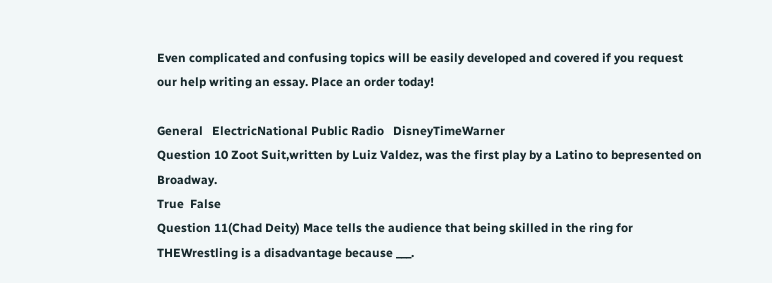Even complicated and confusing topics will be easily developed and covered if you request our help writing an essay. Place an order today!

General   ElectricNational Public Radio   DisneyTimeWarner
Question 10 Zoot Suit,written by Luiz Valdez, was the first play by a Latino to bepresented on Broadway.
True  False
Question 11(Chad Deity) Mace tells the audience that being skilled in the ring for THEWrestling is a disadvantage because ___.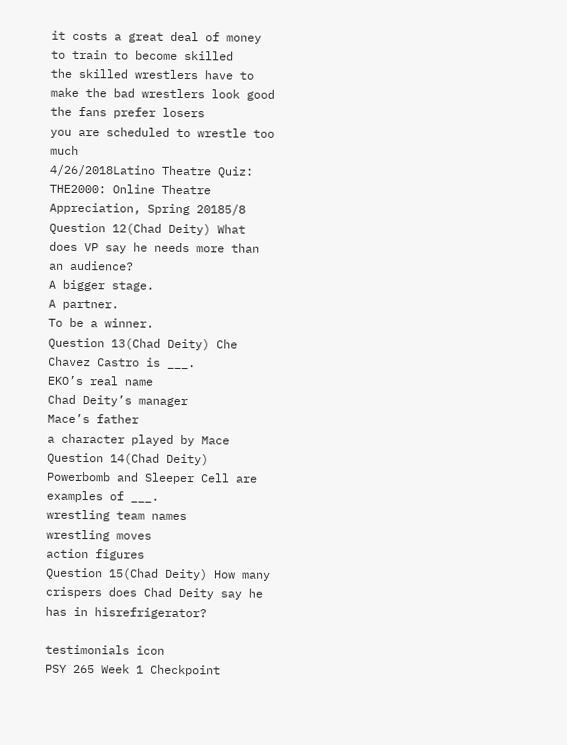it costs a great deal of money to train to become skilled
the skilled wrestlers have to make the bad wrestlers look good
the fans prefer losers
you are scheduled to wrestle too much
4/26/2018Latino Theatre Quiz: THE2000: Online Theatre Appreciation, Spring 20185/8
Question 12(Chad Deity) What does VP say he needs more than an audience?
A bigger stage.
A partner.
To be a winner.
Question 13(Chad Deity) Che Chavez Castro is ___.
EKO’s real name
Chad Deity’s manager
Mace’s father
a character played by Mace
Question 14(Chad Deity) Powerbomb and Sleeper Cell are examples of ___.
wrestling team names
wrestling moves
action figures
Question 15(Chad Deity) How many crispers does Chad Deity say he has in hisrefrigerator?

testimonials icon
PSY 265 Week 1 Checkpoint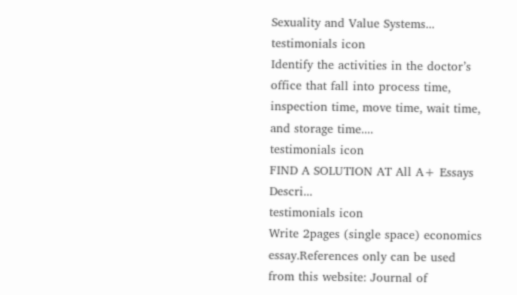Sexuality and Value Systems...
testimonials icon
Identify the activities in the doctor’s office that fall into process time, inspection time, move time, wait time, and storage time....
testimonials icon
FIND A SOLUTION AT All A+ Essays Descri...
testimonials icon
Write 2pages (single space) economics essay.References only can be used from this website: Journal of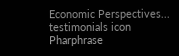Economic Perspectives...
testimonials icon
Pharphrase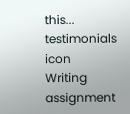this...
testimonials icon
Writing assignment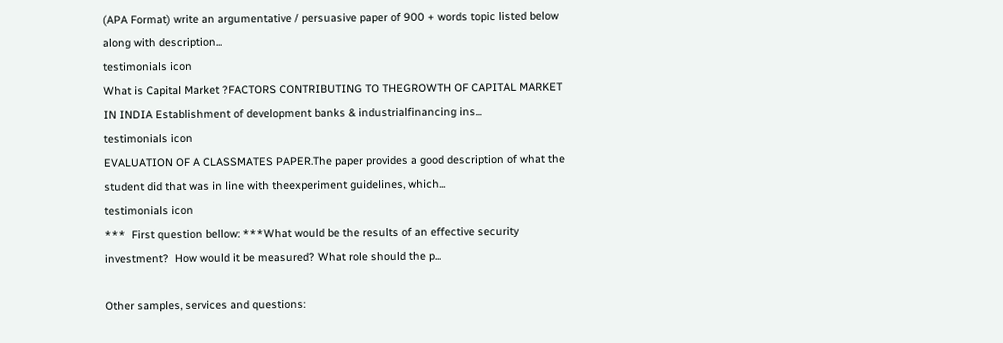(APA Format) write an argumentative / persuasive paper of 900 + words topic listed below along with description...
testimonials icon
What is Capital Market ?FACTORS CONTRIBUTING TO THEGROWTH OF CAPITAL MARKET IN INDIA Establishment of development banks & industrialfinancing ins...
testimonials icon
EVALUATION OF A CLASSMATES PAPER.The paper provides a good description of what the student did that was in line with theexperiment guidelines, which...
testimonials icon
***  First question bellow: ***What would be the results of an effective security investment?  How would it be measured? What role should the p...

Other samples, services and questions: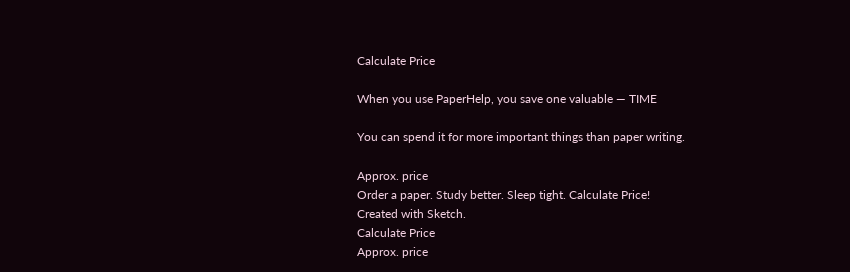Calculate Price

When you use PaperHelp, you save one valuable — TIME

You can spend it for more important things than paper writing.

Approx. price
Order a paper. Study better. Sleep tight. Calculate Price!
Created with Sketch.
Calculate Price
Approx. price